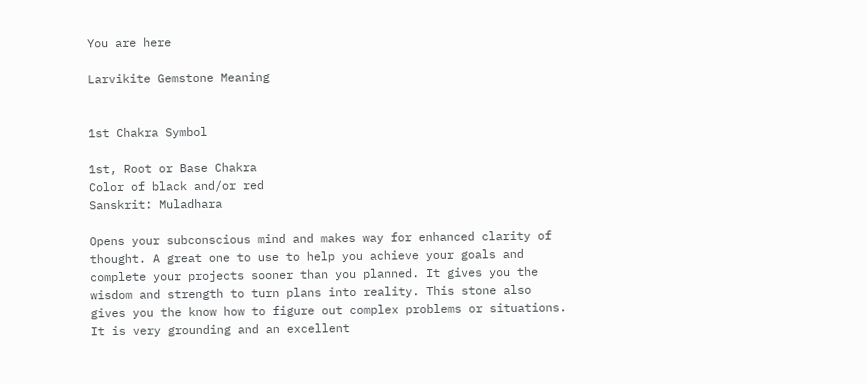You are here

Larvikite Gemstone Meaning


1st Chakra Symbol

1st, Root or Base Chakra
Color of black and/or red
Sanskrit: Muladhara

Opens your subconscious mind and makes way for enhanced clarity of thought. A great one to use to help you achieve your goals and complete your projects sooner than you planned. It gives you the wisdom and strength to turn plans into reality. This stone also gives you the know how to figure out complex problems or situations. It is very grounding and an excellent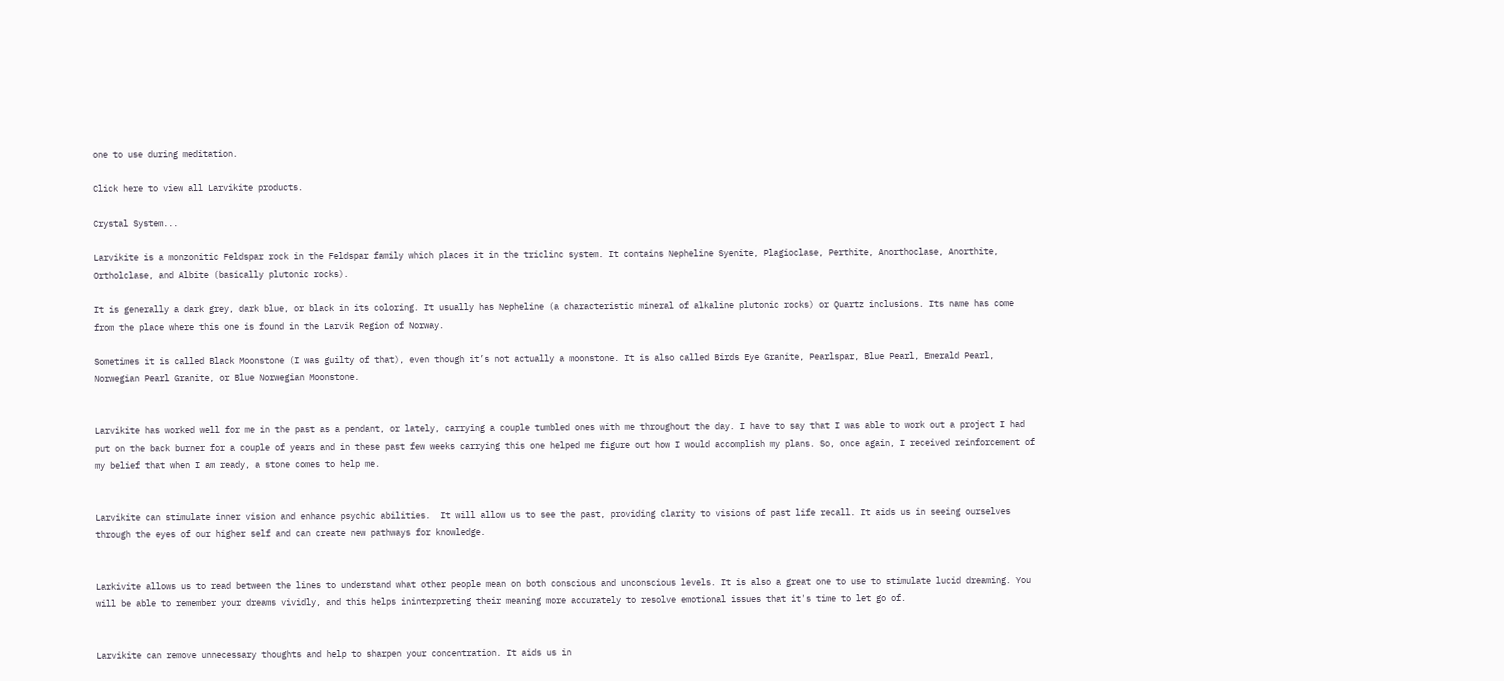one to use during meditation.

Click here to view all Larvikite products.

Crystal System...

Larvikite is a monzonitic Feldspar rock in the Feldspar family which places it in the triclinc system. It contains Nepheline Syenite, Plagioclase, Perthite, Anorthoclase, Anorthite, Ortholclase, and Albite (basically plutonic rocks).

It is generally a dark grey, dark blue, or black in its coloring. It usually has Nepheline (a characteristic mineral of alkaline plutonic rocks) or Quartz inclusions. Its name has come from the place where this one is found in the Larvik Region of Norway.

Sometimes it is called Black Moonstone (I was guilty of that), even though it’s not actually a moonstone. It is also called Birds Eye Granite, Pearlspar, Blue Pearl, Emerald Pearl, Norwegian Pearl Granite, or Blue Norwegian Moonstone.


Larvikite has worked well for me in the past as a pendant, or lately, carrying a couple tumbled ones with me throughout the day. I have to say that I was able to work out a project I had put on the back burner for a couple of years and in these past few weeks carrying this one helped me figure out how I would accomplish my plans. So, once again, I received reinforcement of my belief that when I am ready, a stone comes to help me.


Larvikite can stimulate inner vision and enhance psychic abilities.  It will allow us to see the past, providing clarity to visions of past life recall. It aids us in seeing ourselves through the eyes of our higher self and can create new pathways for knowledge.


Larkivite allows us to read between the lines to understand what other people mean on both conscious and unconscious levels. It is also a great one to use to stimulate lucid dreaming. You will be able to remember your dreams vividly, and this helps ininterpreting their meaning more accurately to resolve emotional issues that it's time to let go of.


Larvikite can remove unnecessary thoughts and help to sharpen your concentration. It aids us in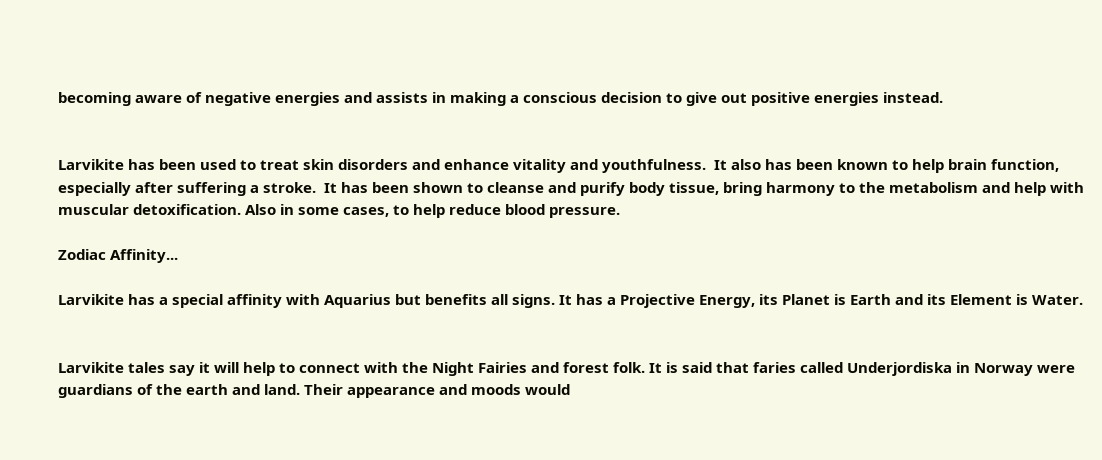becoming aware of negative energies and assists in making a conscious decision to give out positive energies instead.


Larvikite has been used to treat skin disorders and enhance vitality and youthfulness.  It also has been known to help brain function, especially after suffering a stroke.  It has been shown to cleanse and purify body tissue, bring harmony to the metabolism and help with muscular detoxification. Also in some cases, to help reduce blood pressure.

Zodiac Affinity...

Larvikite has a special affinity with Aquarius but benefits all signs. It has a Projective Energy, its Planet is Earth and its Element is Water.


Larvikite tales say it will help to connect with the Night Fairies and forest folk. It is said that faries called Underjordiska in Norway were guardians of the earth and land. Their appearance and moods would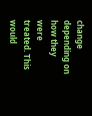change depending on how they were treated. This would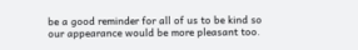be a good reminder for all of us to be kind so our appearance would be more pleasant too.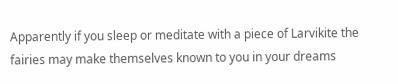Apparently if you sleep or meditate with a piece of Larvikite the fairies may make themselves known to you in your dreams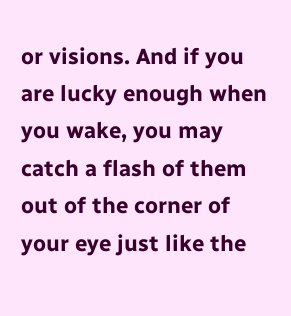or visions. And if you are lucky enough when you wake, you may catch a flash of them out of the corner of your eye just like the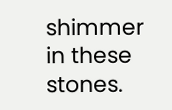shimmer in these stones.